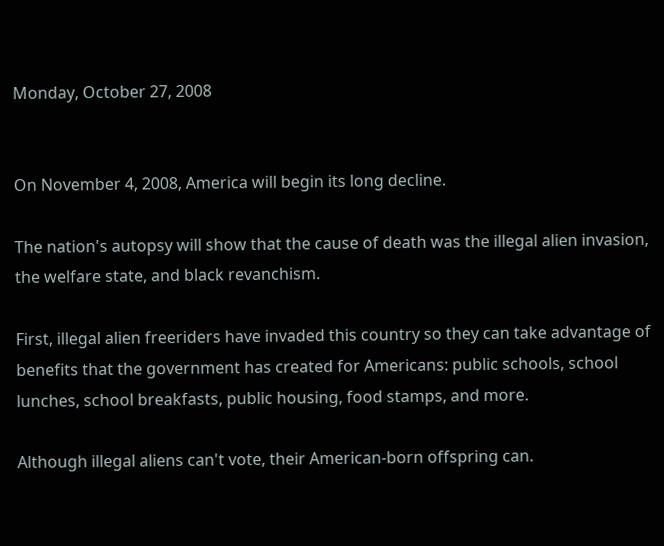Monday, October 27, 2008


On November 4, 2008, America will begin its long decline.

The nation's autopsy will show that the cause of death was the illegal alien invasion, the welfare state, and black revanchism.

First, illegal alien freeriders have invaded this country so they can take advantage of benefits that the government has created for Americans: public schools, school lunches, school breakfasts, public housing, food stamps, and more.

Although illegal aliens can't vote, their American-born offspring can.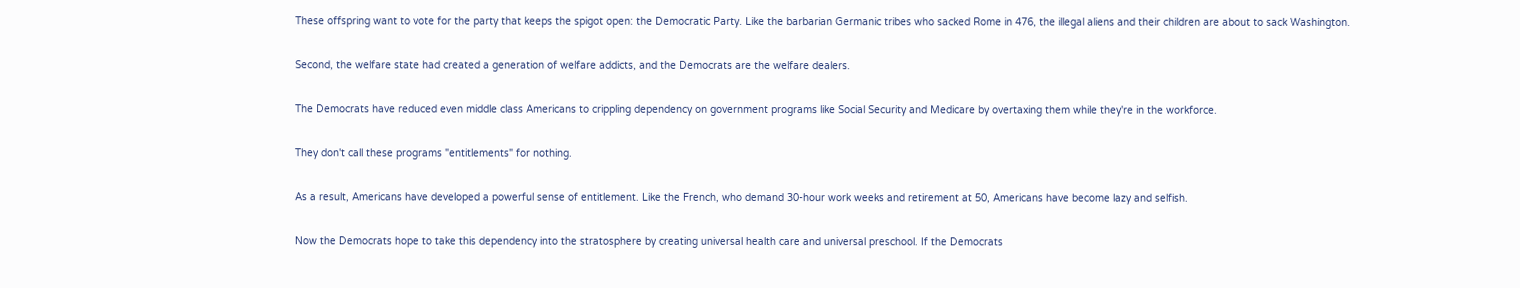These offspring want to vote for the party that keeps the spigot open: the Democratic Party. Like the barbarian Germanic tribes who sacked Rome in 476, the illegal aliens and their children are about to sack Washington.

Second, the welfare state had created a generation of welfare addicts, and the Democrats are the welfare dealers.

The Democrats have reduced even middle class Americans to crippling dependency on government programs like Social Security and Medicare by overtaxing them while they're in the workforce.

They don't call these programs "entitlements" for nothing.

As a result, Americans have developed a powerful sense of entitlement. Like the French, who demand 30-hour work weeks and retirement at 50, Americans have become lazy and selfish.

Now the Democrats hope to take this dependency into the stratosphere by creating universal health care and universal preschool. If the Democrats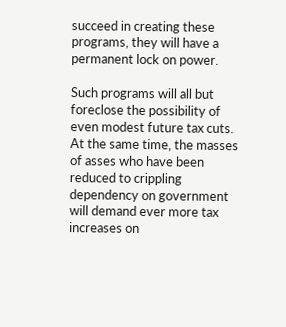succeed in creating these programs, they will have a permanent lock on power.

Such programs will all but foreclose the possibility of even modest future tax cuts. At the same time, the masses of asses who have been reduced to crippling dependency on government will demand ever more tax increases on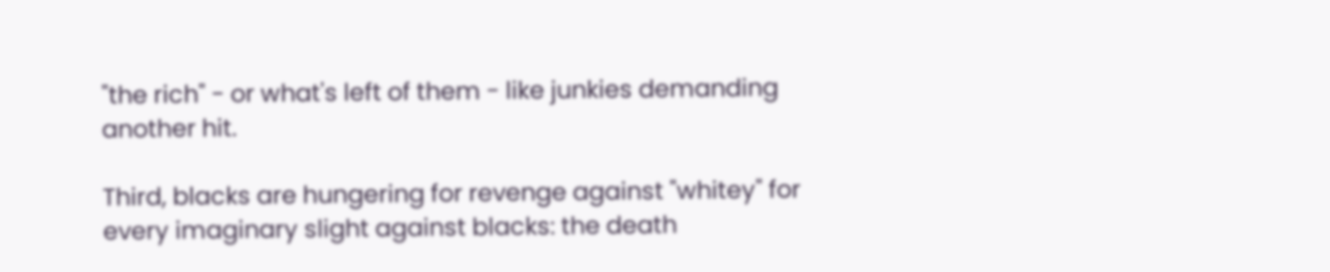"the rich" - or what's left of them - like junkies demanding another hit.

Third, blacks are hungering for revenge against "whitey" for every imaginary slight against blacks: the death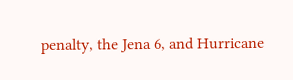penalty, the Jena 6, and Hurricane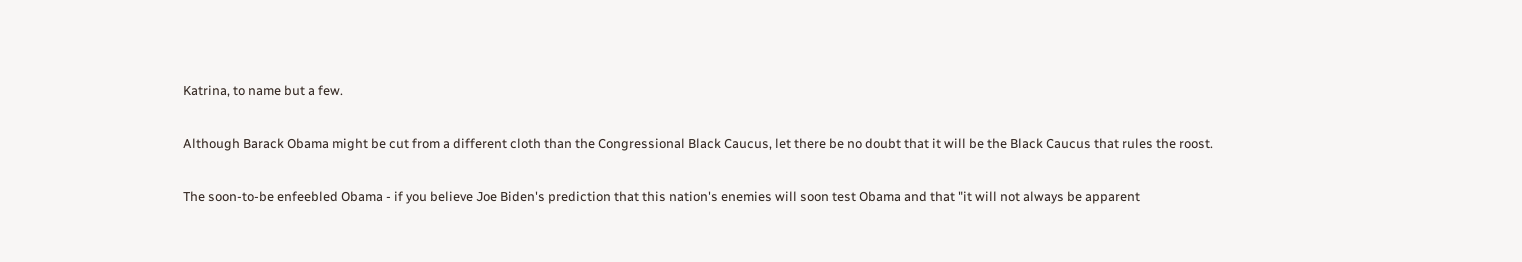Katrina, to name but a few.

Although Barack Obama might be cut from a different cloth than the Congressional Black Caucus, let there be no doubt that it will be the Black Caucus that rules the roost.

The soon-to-be enfeebled Obama - if you believe Joe Biden's prediction that this nation's enemies will soon test Obama and that "it will not always be apparent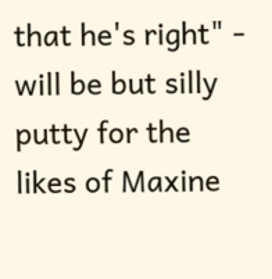that he's right" - will be but silly putty for the likes of Maxine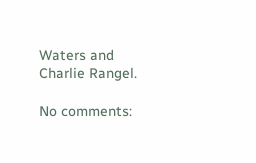Waters and Charlie Rangel.

No comments: